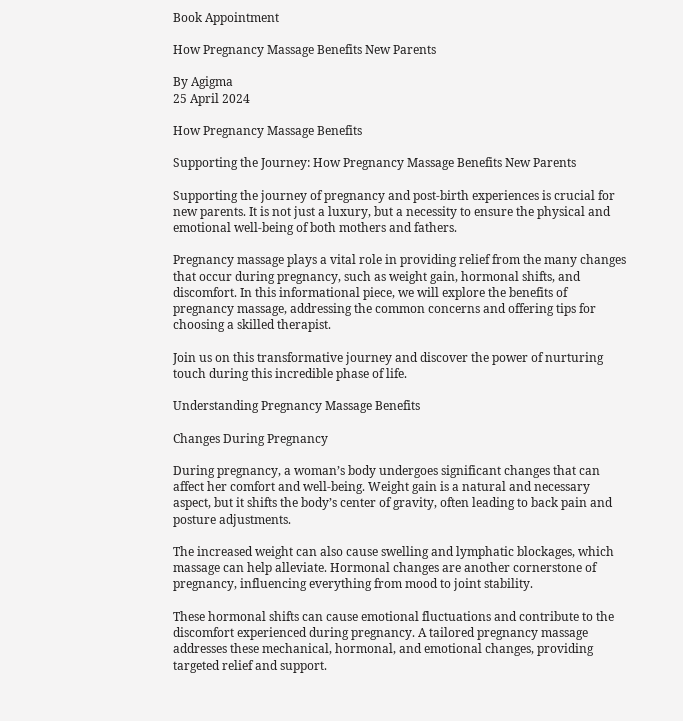Book Appointment

How Pregnancy Massage Benefits New Parents

By Agigma
25 April 2024

How Pregnancy Massage Benefits

Supporting the Journey: How Pregnancy Massage Benefits New Parents

Supporting the journey of pregnancy and post-birth experiences is crucial for new parents. It is not just a luxury, but a necessity to ensure the physical and emotional well-being of both mothers and fathers.

Pregnancy massage plays a vital role in providing relief from the many changes that occur during pregnancy, such as weight gain, hormonal shifts, and discomfort. In this informational piece, we will explore the benefits of pregnancy massage, addressing the common concerns and offering tips for choosing a skilled therapist.

Join us on this transformative journey and discover the power of nurturing touch during this incredible phase of life.

Understanding Pregnancy Massage Benefits

Changes During Pregnancy

During pregnancy, a woman’s body undergoes significant changes that can affect her comfort and well-being. Weight gain is a natural and necessary aspect, but it shifts the body’s center of gravity, often leading to back pain and posture adjustments.

The increased weight can also cause swelling and lymphatic blockages, which massage can help alleviate. Hormonal changes are another cornerstone of pregnancy, influencing everything from mood to joint stability.

These hormonal shifts can cause emotional fluctuations and contribute to the discomfort experienced during pregnancy. A tailored pregnancy massage addresses these mechanical, hormonal, and emotional changes, providing targeted relief and support.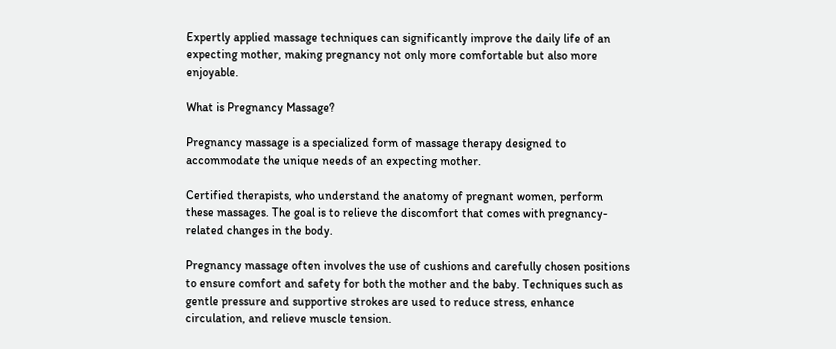Expertly applied massage techniques can significantly improve the daily life of an expecting mother, making pregnancy not only more comfortable but also more enjoyable.

What is Pregnancy Massage?

Pregnancy massage is a specialized form of massage therapy designed to accommodate the unique needs of an expecting mother.

Certified therapists, who understand the anatomy of pregnant women, perform these massages. The goal is to relieve the discomfort that comes with pregnancy-related changes in the body.

Pregnancy massage often involves the use of cushions and carefully chosen positions to ensure comfort and safety for both the mother and the baby. Techniques such as gentle pressure and supportive strokes are used to reduce stress, enhance circulation, and relieve muscle tension.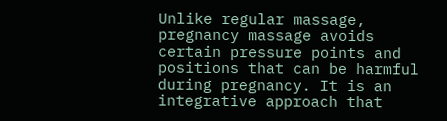Unlike regular massage, pregnancy massage avoids certain pressure points and positions that can be harmful during pregnancy. It is an integrative approach that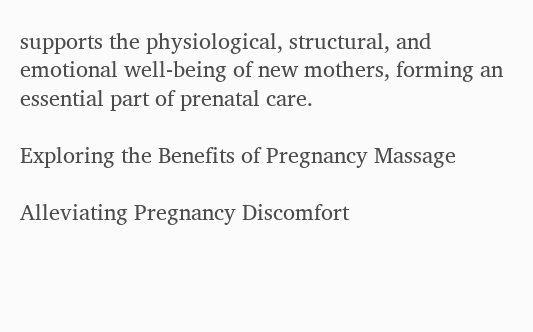supports the physiological, structural, and emotional well-being of new mothers, forming an essential part of prenatal care.

Exploring the Benefits of Pregnancy Massage

Alleviating Pregnancy Discomfort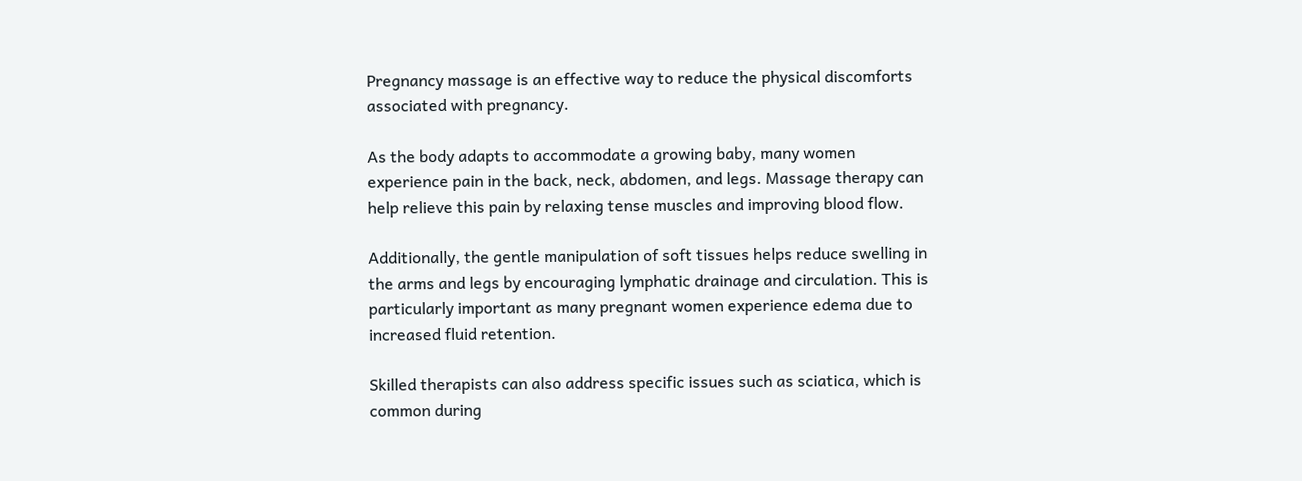Pregnancy massage is an effective way to reduce the physical discomforts associated with pregnancy.

As the body adapts to accommodate a growing baby, many women experience pain in the back, neck, abdomen, and legs. Massage therapy can help relieve this pain by relaxing tense muscles and improving blood flow.

Additionally, the gentle manipulation of soft tissues helps reduce swelling in the arms and legs by encouraging lymphatic drainage and circulation. This is particularly important as many pregnant women experience edema due to increased fluid retention.

Skilled therapists can also address specific issues such as sciatica, which is common during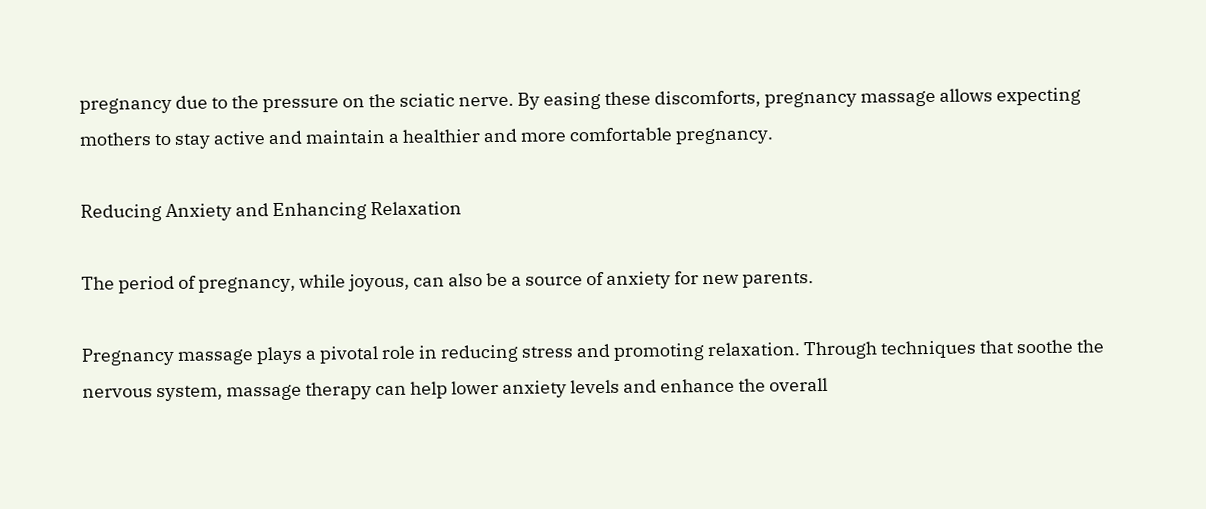pregnancy due to the pressure on the sciatic nerve. By easing these discomforts, pregnancy massage allows expecting mothers to stay active and maintain a healthier and more comfortable pregnancy.

Reducing Anxiety and Enhancing Relaxation

The period of pregnancy, while joyous, can also be a source of anxiety for new parents.

Pregnancy massage plays a pivotal role in reducing stress and promoting relaxation. Through techniques that soothe the nervous system, massage therapy can help lower anxiety levels and enhance the overall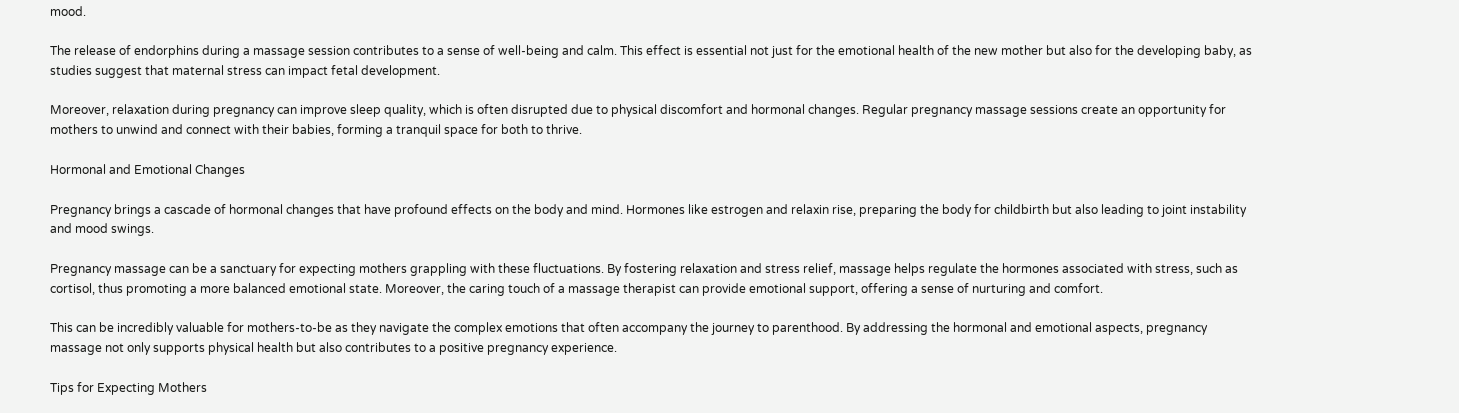mood.

The release of endorphins during a massage session contributes to a sense of well-being and calm. This effect is essential not just for the emotional health of the new mother but also for the developing baby, as studies suggest that maternal stress can impact fetal development.

Moreover, relaxation during pregnancy can improve sleep quality, which is often disrupted due to physical discomfort and hormonal changes. Regular pregnancy massage sessions create an opportunity for mothers to unwind and connect with their babies, forming a tranquil space for both to thrive.

Hormonal and Emotional Changes

Pregnancy brings a cascade of hormonal changes that have profound effects on the body and mind. Hormones like estrogen and relaxin rise, preparing the body for childbirth but also leading to joint instability and mood swings.

Pregnancy massage can be a sanctuary for expecting mothers grappling with these fluctuations. By fostering relaxation and stress relief, massage helps regulate the hormones associated with stress, such as cortisol, thus promoting a more balanced emotional state. Moreover, the caring touch of a massage therapist can provide emotional support, offering a sense of nurturing and comfort.

This can be incredibly valuable for mothers-to-be as they navigate the complex emotions that often accompany the journey to parenthood. By addressing the hormonal and emotional aspects, pregnancy massage not only supports physical health but also contributes to a positive pregnancy experience.

Tips for Expecting Mothers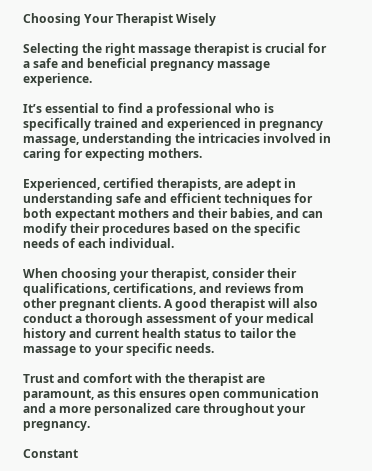Choosing Your Therapist Wisely

Selecting the right massage therapist is crucial for a safe and beneficial pregnancy massage experience.

It’s essential to find a professional who is specifically trained and experienced in pregnancy massage, understanding the intricacies involved in caring for expecting mothers.

Experienced, certified therapists, are adept in understanding safe and efficient techniques for both expectant mothers and their babies, and can modify their procedures based on the specific needs of each individual.

When choosing your therapist, consider their qualifications, certifications, and reviews from other pregnant clients. A good therapist will also conduct a thorough assessment of your medical history and current health status to tailor the massage to your specific needs.

Trust and comfort with the therapist are paramount, as this ensures open communication and a more personalized care throughout your pregnancy.

Constant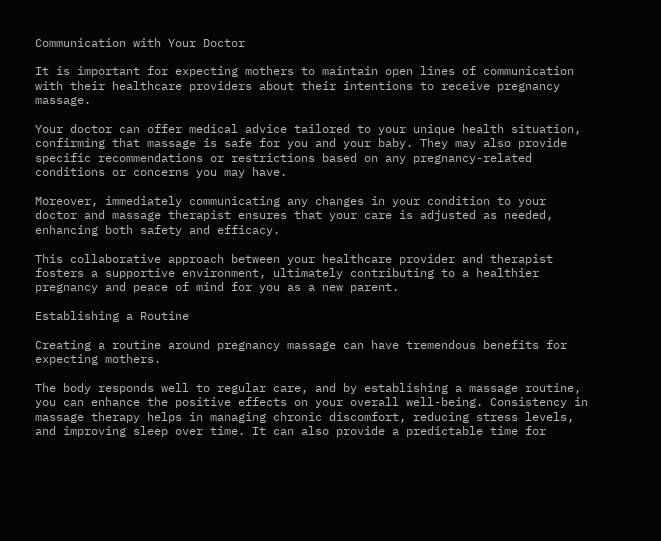Communication with Your Doctor

It is important for expecting mothers to maintain open lines of communication with their healthcare providers about their intentions to receive pregnancy massage.

Your doctor can offer medical advice tailored to your unique health situation, confirming that massage is safe for you and your baby. They may also provide specific recommendations or restrictions based on any pregnancy-related conditions or concerns you may have.

Moreover, immediately communicating any changes in your condition to your doctor and massage therapist ensures that your care is adjusted as needed, enhancing both safety and efficacy.

This collaborative approach between your healthcare provider and therapist fosters a supportive environment, ultimately contributing to a healthier pregnancy and peace of mind for you as a new parent.

Establishing a Routine

Creating a routine around pregnancy massage can have tremendous benefits for expecting mothers.

The body responds well to regular care, and by establishing a massage routine, you can enhance the positive effects on your overall well-being. Consistency in massage therapy helps in managing chronic discomfort, reducing stress levels, and improving sleep over time. It can also provide a predictable time for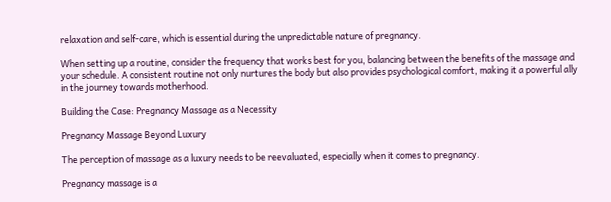relaxation and self-care, which is essential during the unpredictable nature of pregnancy.

When setting up a routine, consider the frequency that works best for you, balancing between the benefits of the massage and your schedule. A consistent routine not only nurtures the body but also provides psychological comfort, making it a powerful ally in the journey towards motherhood.

Building the Case: Pregnancy Massage as a Necessity

Pregnancy Massage Beyond Luxury

The perception of massage as a luxury needs to be reevaluated, especially when it comes to pregnancy.

Pregnancy massage is a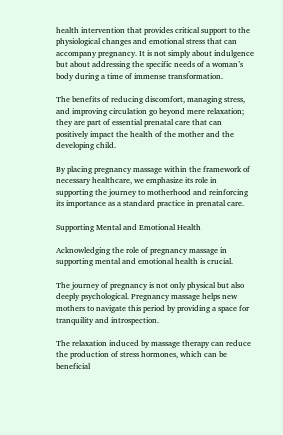health intervention that provides critical support to the physiological changes and emotional stress that can accompany pregnancy. It is not simply about indulgence but about addressing the specific needs of a woman’s body during a time of immense transformation.

The benefits of reducing discomfort, managing stress, and improving circulation go beyond mere relaxation; they are part of essential prenatal care that can positively impact the health of the mother and the developing child.

By placing pregnancy massage within the framework of necessary healthcare, we emphasize its role in supporting the journey to motherhood and reinforcing its importance as a standard practice in prenatal care.

Supporting Mental and Emotional Health

Acknowledging the role of pregnancy massage in supporting mental and emotional health is crucial.

The journey of pregnancy is not only physical but also deeply psychological. Pregnancy massage helps new mothers to navigate this period by providing a space for tranquility and introspection.

The relaxation induced by massage therapy can reduce the production of stress hormones, which can be beneficial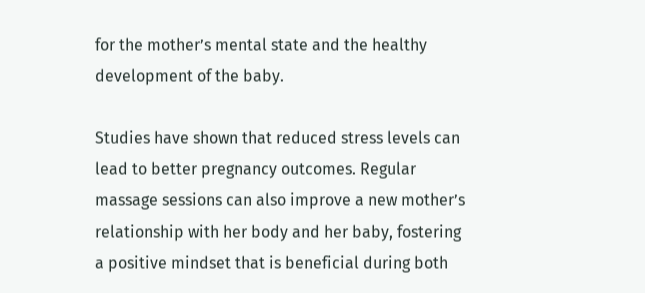for the mother’s mental state and the healthy development of the baby.

Studies have shown that reduced stress levels can lead to better pregnancy outcomes. Regular massage sessions can also improve a new mother’s relationship with her body and her baby, fostering a positive mindset that is beneficial during both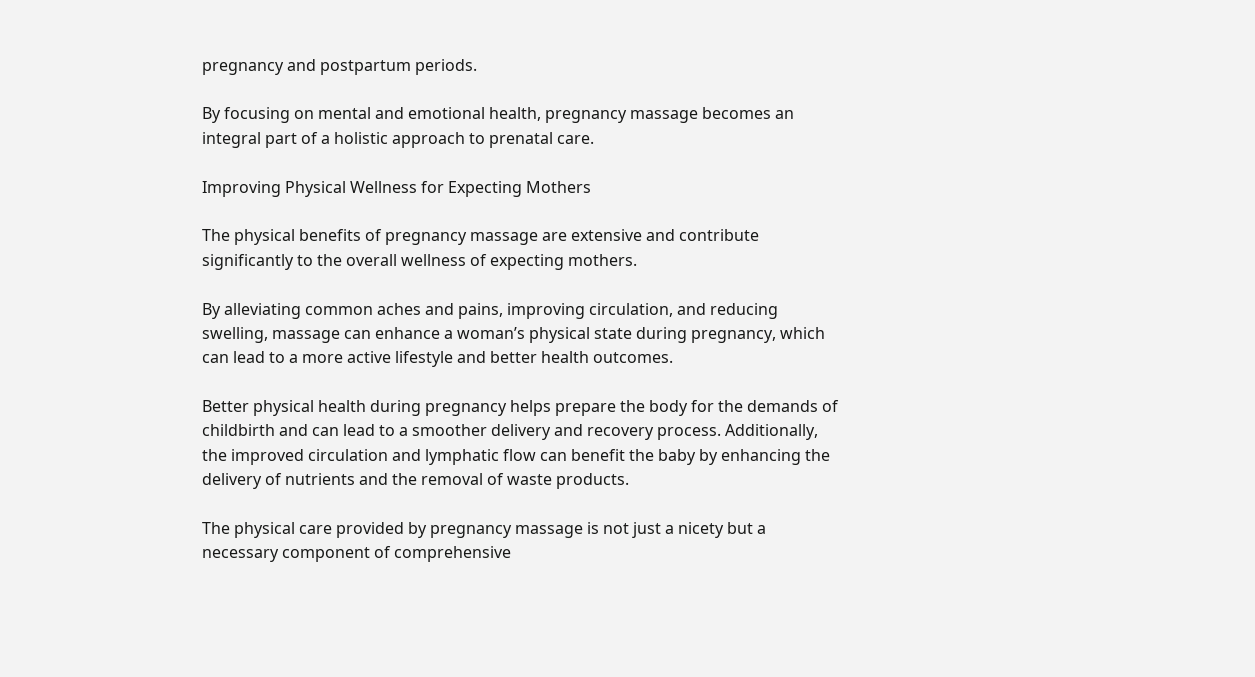pregnancy and postpartum periods.

By focusing on mental and emotional health, pregnancy massage becomes an integral part of a holistic approach to prenatal care.

Improving Physical Wellness for Expecting Mothers

The physical benefits of pregnancy massage are extensive and contribute significantly to the overall wellness of expecting mothers.

By alleviating common aches and pains, improving circulation, and reducing swelling, massage can enhance a woman’s physical state during pregnancy, which can lead to a more active lifestyle and better health outcomes.

Better physical health during pregnancy helps prepare the body for the demands of childbirth and can lead to a smoother delivery and recovery process. Additionally, the improved circulation and lymphatic flow can benefit the baby by enhancing the delivery of nutrients and the removal of waste products.

The physical care provided by pregnancy massage is not just a nicety but a necessary component of comprehensive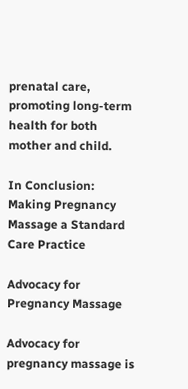prenatal care, promoting long-term health for both mother and child.

In Conclusion: Making Pregnancy Massage a Standard Care Practice

Advocacy for Pregnancy Massage

Advocacy for pregnancy massage is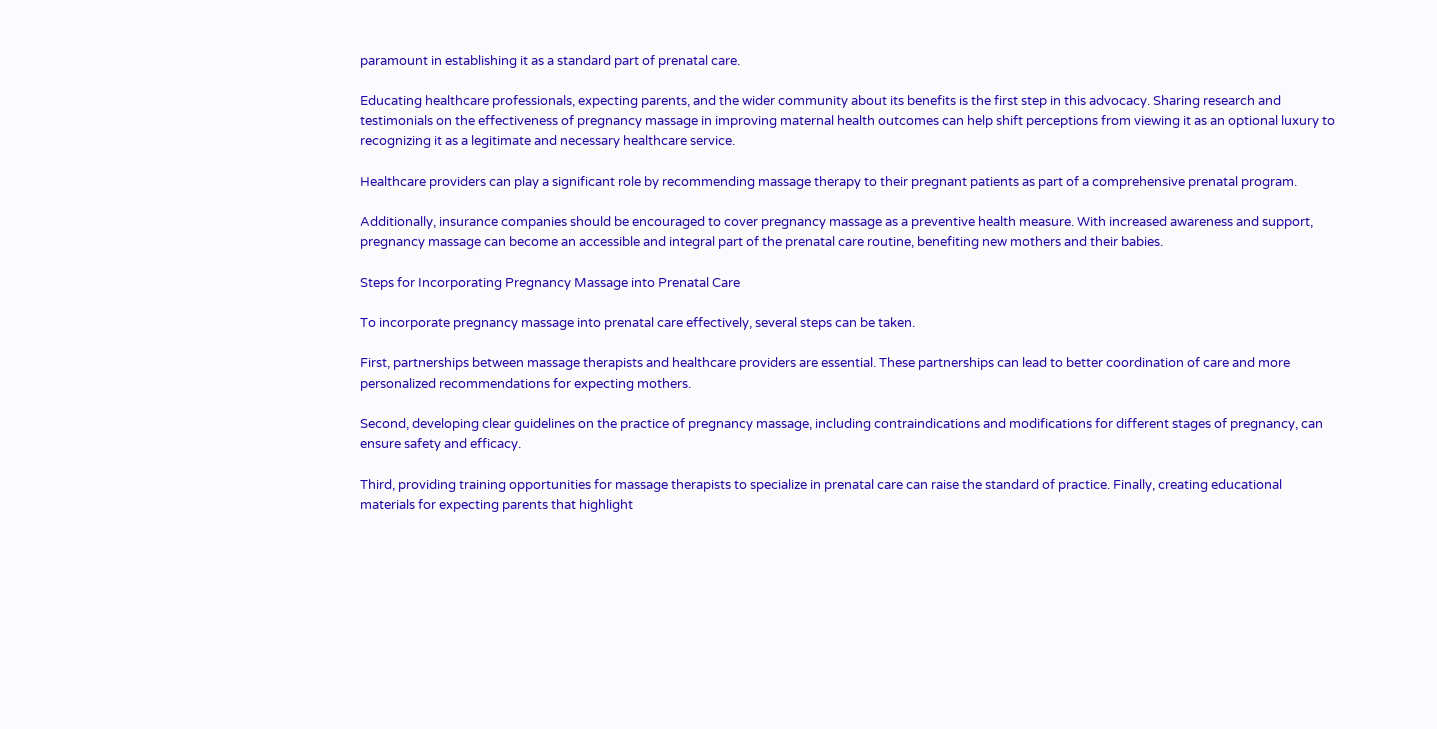paramount in establishing it as a standard part of prenatal care.

Educating healthcare professionals, expecting parents, and the wider community about its benefits is the first step in this advocacy. Sharing research and testimonials on the effectiveness of pregnancy massage in improving maternal health outcomes can help shift perceptions from viewing it as an optional luxury to recognizing it as a legitimate and necessary healthcare service.

Healthcare providers can play a significant role by recommending massage therapy to their pregnant patients as part of a comprehensive prenatal program.

Additionally, insurance companies should be encouraged to cover pregnancy massage as a preventive health measure. With increased awareness and support, pregnancy massage can become an accessible and integral part of the prenatal care routine, benefiting new mothers and their babies.

Steps for Incorporating Pregnancy Massage into Prenatal Care

To incorporate pregnancy massage into prenatal care effectively, several steps can be taken.

First, partnerships between massage therapists and healthcare providers are essential. These partnerships can lead to better coordination of care and more personalized recommendations for expecting mothers.

Second, developing clear guidelines on the practice of pregnancy massage, including contraindications and modifications for different stages of pregnancy, can ensure safety and efficacy.

Third, providing training opportunities for massage therapists to specialize in prenatal care can raise the standard of practice. Finally, creating educational materials for expecting parents that highlight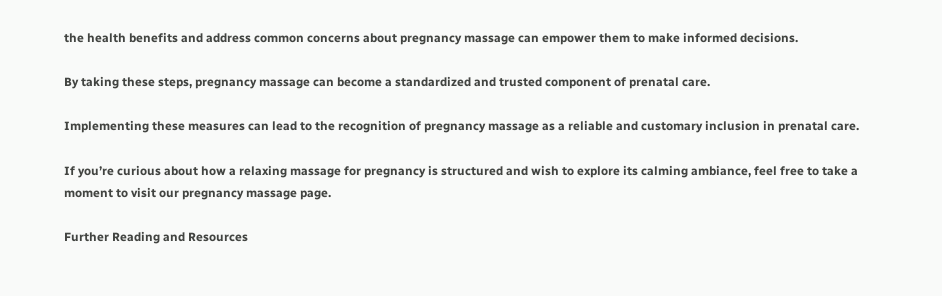the health benefits and address common concerns about pregnancy massage can empower them to make informed decisions.

By taking these steps, pregnancy massage can become a standardized and trusted component of prenatal care.

Implementing these measures can lead to the recognition of pregnancy massage as a reliable and customary inclusion in prenatal care.

If you’re curious about how a relaxing massage for pregnancy is structured and wish to explore its calming ambiance, feel free to take a moment to visit our pregnancy massage page.

Further Reading and Resources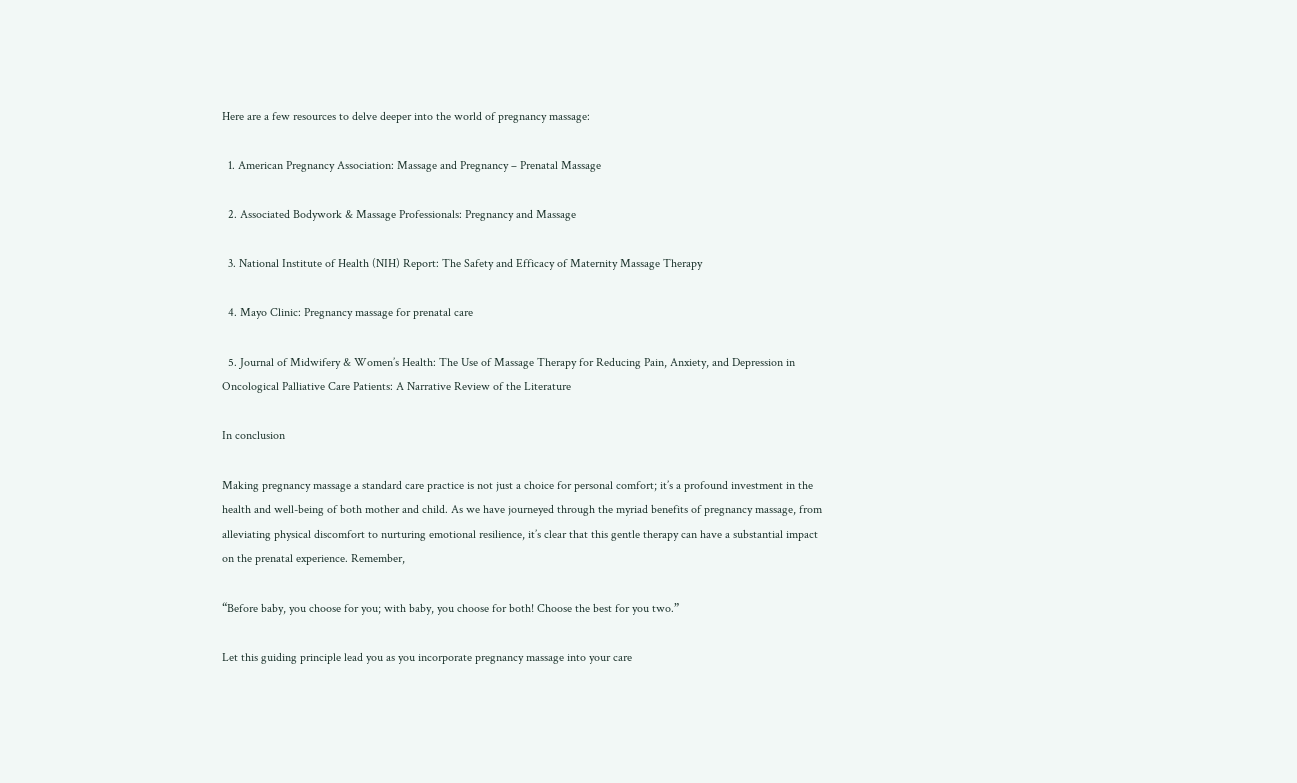Here are a few resources to delve deeper into the world of pregnancy massage:

  1. American Pregnancy Association: Massage and Pregnancy – Prenatal Massage

  2. Associated Bodywork & Massage Professionals: Pregnancy and Massage

  3. National Institute of Health (NIH) Report: The Safety and Efficacy of Maternity Massage Therapy

  4. Mayo Clinic: Pregnancy massage for prenatal care

  5. Journal of Midwifery & Women’s Health: The Use of Massage Therapy for Reducing Pain, Anxiety, and Depression in Oncological Palliative Care Patients: A Narrative Review of the Literature

In conclusion

Making pregnancy massage a standard care practice is not just a choice for personal comfort; it’s a profound investment in the health and well-being of both mother and child. As we have journeyed through the myriad benefits of pregnancy massage, from alleviating physical discomfort to nurturing emotional resilience, it’s clear that this gentle therapy can have a substantial impact on the prenatal experience. Remember,

“Before baby, you choose for you; with baby, you choose for both! Choose the best for you two.”

Let this guiding principle lead you as you incorporate pregnancy massage into your care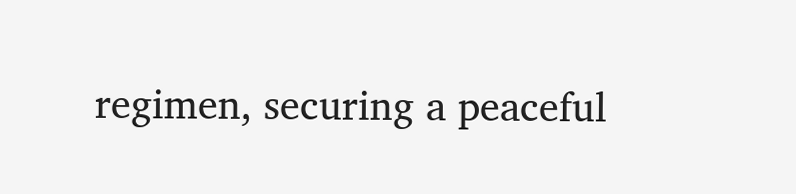regimen, securing a peaceful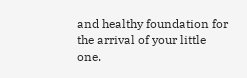and healthy foundation for the arrival of your little one.